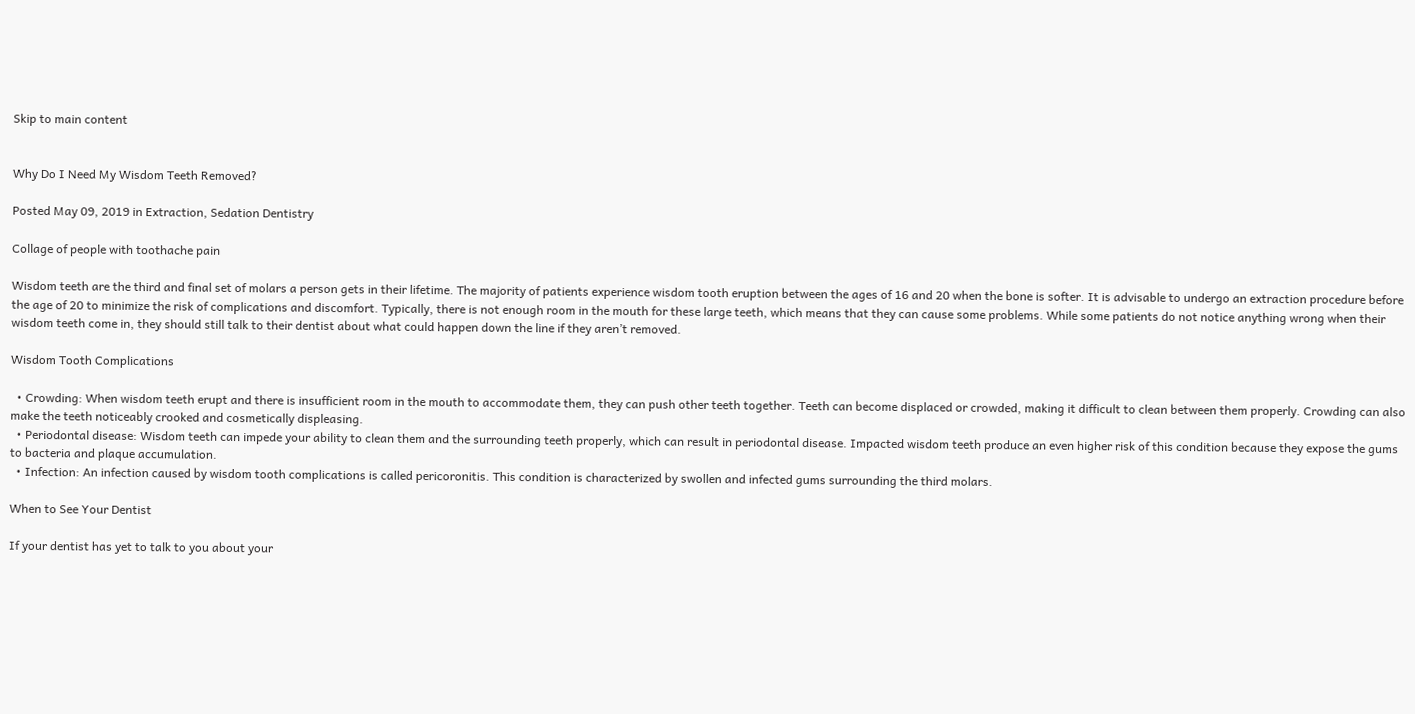Skip to main content


Why Do I Need My Wisdom Teeth Removed?

Posted May 09, 2019 in Extraction, Sedation Dentistry

Collage of people with toothache pain

Wisdom teeth are the third and final set of molars a person gets in their lifetime. The majority of patients experience wisdom tooth eruption between the ages of 16 and 20 when the bone is softer. It is advisable to undergo an extraction procedure before the age of 20 to minimize the risk of complications and discomfort. Typically, there is not enough room in the mouth for these large teeth, which means that they can cause some problems. While some patients do not notice anything wrong when their wisdom teeth come in, they should still talk to their dentist about what could happen down the line if they aren’t removed.

Wisdom Tooth Complications

  • Crowding: When wisdom teeth erupt and there is insufficient room in the mouth to accommodate them, they can push other teeth together. Teeth can become displaced or crowded, making it difficult to clean between them properly. Crowding can also make the teeth noticeably crooked and cosmetically displeasing.
  • Periodontal disease: Wisdom teeth can impede your ability to clean them and the surrounding teeth properly, which can result in periodontal disease. Impacted wisdom teeth produce an even higher risk of this condition because they expose the gums to bacteria and plaque accumulation.
  • Infection: An infection caused by wisdom tooth complications is called pericoronitis. This condition is characterized by swollen and infected gums surrounding the third molars.

When to See Your Dentist

If your dentist has yet to talk to you about your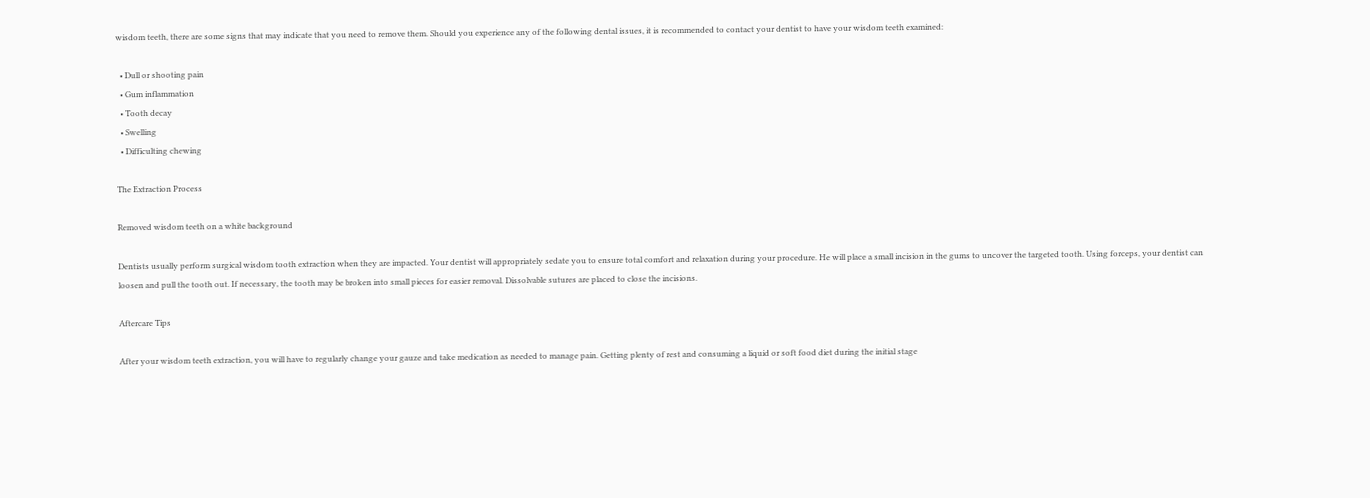wisdom teeth, there are some signs that may indicate that you need to remove them. Should you experience any of the following dental issues, it is recommended to contact your dentist to have your wisdom teeth examined:

  • Dull or shooting pain
  • Gum inflammation
  • Tooth decay
  • Swelling
  • Difficulting chewing

The Extraction Process

Removed wisdom teeth on a white background

Dentists usually perform surgical wisdom tooth extraction when they are impacted. Your dentist will appropriately sedate you to ensure total comfort and relaxation during your procedure. He will place a small incision in the gums to uncover the targeted tooth. Using forceps, your dentist can loosen and pull the tooth out. If necessary, the tooth may be broken into small pieces for easier removal. Dissolvable sutures are placed to close the incisions.

Aftercare Tips

After your wisdom teeth extraction, you will have to regularly change your gauze and take medication as needed to manage pain. Getting plenty of rest and consuming a liquid or soft food diet during the initial stage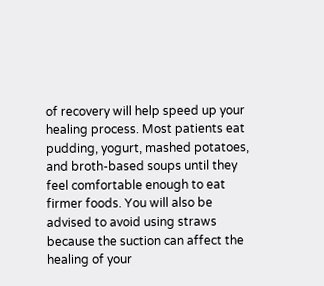of recovery will help speed up your healing process. Most patients eat pudding, yogurt, mashed potatoes, and broth-based soups until they feel comfortable enough to eat firmer foods. You will also be advised to avoid using straws because the suction can affect the healing of your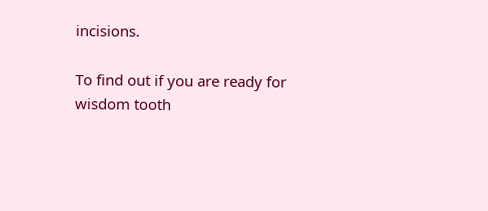incisions.

To find out if you are ready for wisdom tooth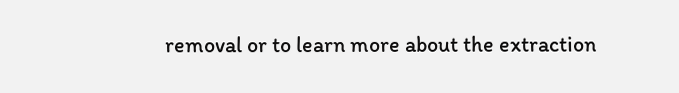removal or to learn more about the extraction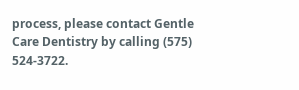process, please contact Gentle Care Dentistry by calling (575) 524-3722.